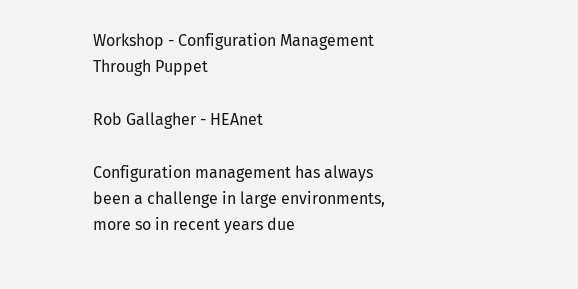Workshop - Configuration Management Through Puppet

Rob Gallagher - HEAnet

Configuration management has always been a challenge in large environments, more so in recent years due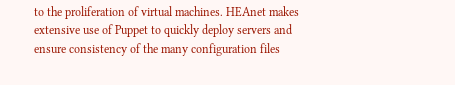to the proliferation of virtual machines. HEAnet makes extensive use of Puppet to quickly deploy servers and ensure consistency of the many configuration files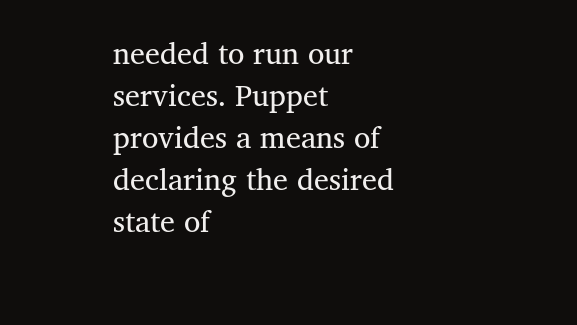needed to run our services. Puppet provides a means of declaring the desired state of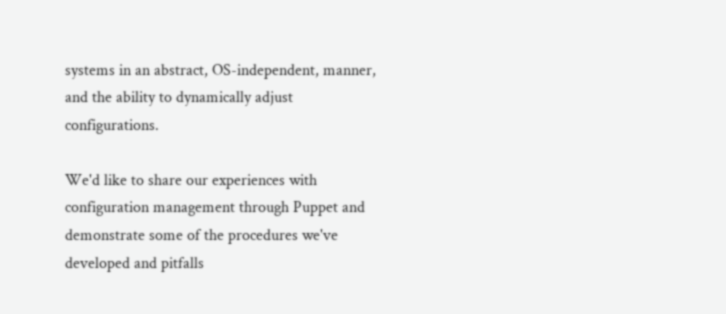systems in an abstract, OS-independent, manner, and the ability to dynamically adjust configurations.

We'd like to share our experiences with configuration management through Puppet and demonstrate some of the procedures we've developed and pitfalls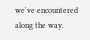we've encountered along the way.